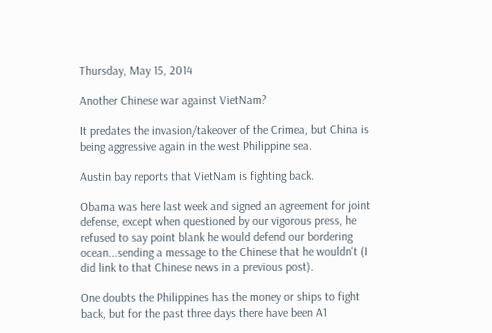Thursday, May 15, 2014

Another Chinese war against VietNam?

It predates the invasion/takeover of the Crimea, but China is being aggressive again in the west Philippine sea.

Austin bay reports that VietNam is fighting back.

Obama was here last week and signed an agreement for joint defense, except when questioned by our vigorous press, he refused to say point blank he would defend our bordering ocean...sending a message to the Chinese that he wouldn't (I did link to that Chinese news in a previous post).

One doubts the Philippines has the money or ships to fight back, but for the past three days there have been A1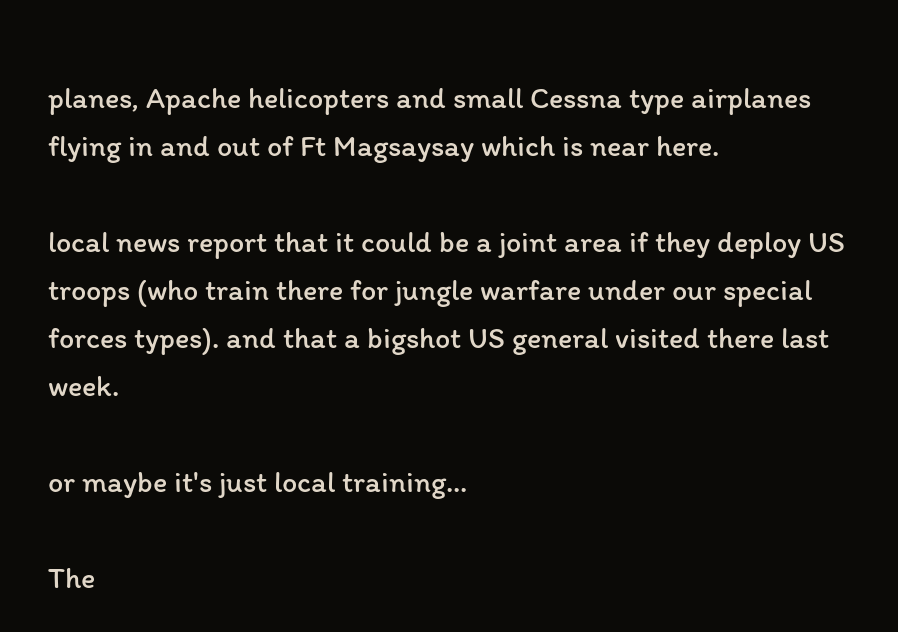planes, Apache helicopters and small Cessna type airplanes flying in and out of Ft Magsaysay which is near here.

local news report that it could be a joint area if they deploy US troops (who train there for jungle warfare under our special forces types). and that a bigshot US general visited there last week.

or maybe it's just local training...

The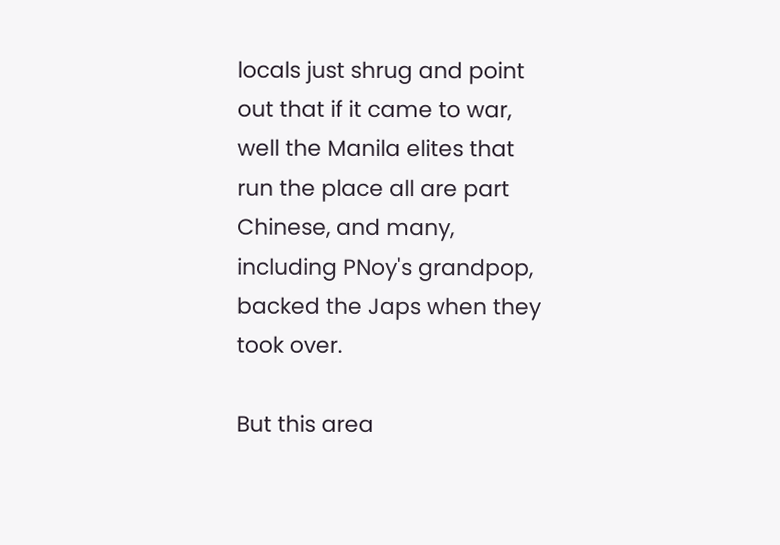locals just shrug and point out that if it came to war, well the Manila elites that run the place all are part Chinese, and many, including PNoy's grandpop, backed the Japs when they took over.

But this area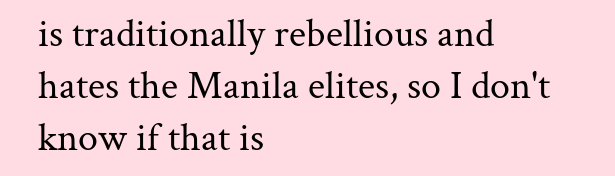is traditionally rebellious and hates the Manila elites, so I don't know if that is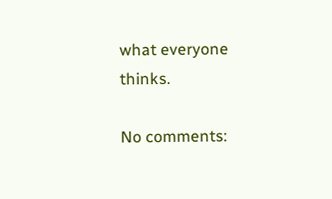what everyone thinks.

No comments: